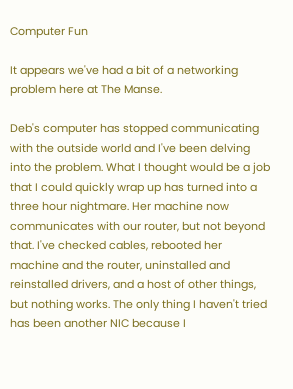Computer Fun

It appears we've had a bit of a networking problem here at The Manse.

Deb's computer has stopped communicating with the outside world and I've been delving into the problem. What I thought would be a job that I could quickly wrap up has turned into a three hour nightmare. Her machine now communicates with our router, but not beyond that. I've checked cables, rebooted her machine and the router, uninstalled and reinstalled drivers, and a host of other things, but nothing works. The only thing I haven't tried has been another NIC because I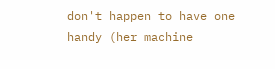don't happen to have one handy (her machine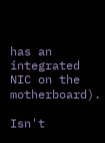has an integrated NIC on the motherboard).

Isn't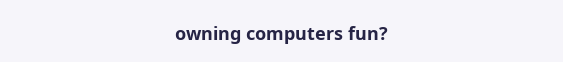owning computers fun?